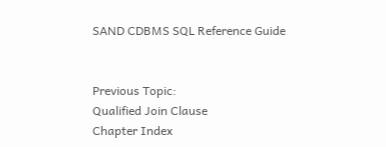SAND CDBMS SQL Reference Guide


Previous Topic:
Qualified Join Clause
Chapter Index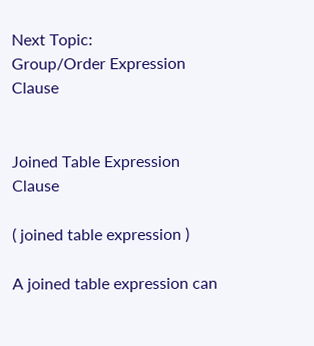Next Topic:
Group/Order Expression Clause


Joined Table Expression Clause

( joined table expression )

A joined table expression can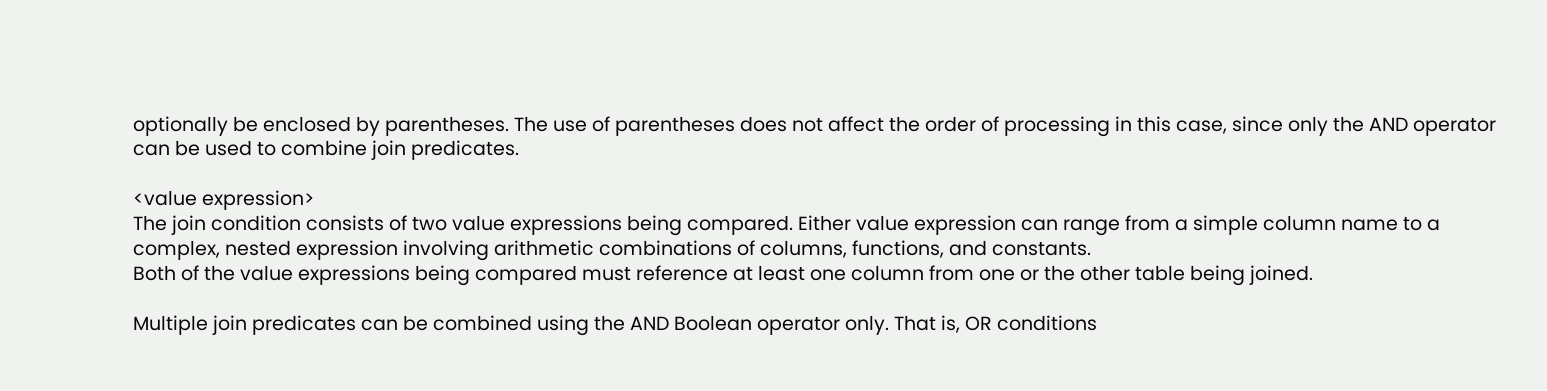optionally be enclosed by parentheses. The use of parentheses does not affect the order of processing in this case, since only the AND operator can be used to combine join predicates.

<value expression>
The join condition consists of two value expressions being compared. Either value expression can range from a simple column name to a complex, nested expression involving arithmetic combinations of columns, functions, and constants.
Both of the value expressions being compared must reference at least one column from one or the other table being joined.

Multiple join predicates can be combined using the AND Boolean operator only. That is, OR conditions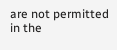are not permitted in the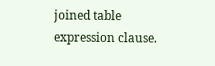joined table expression clause.